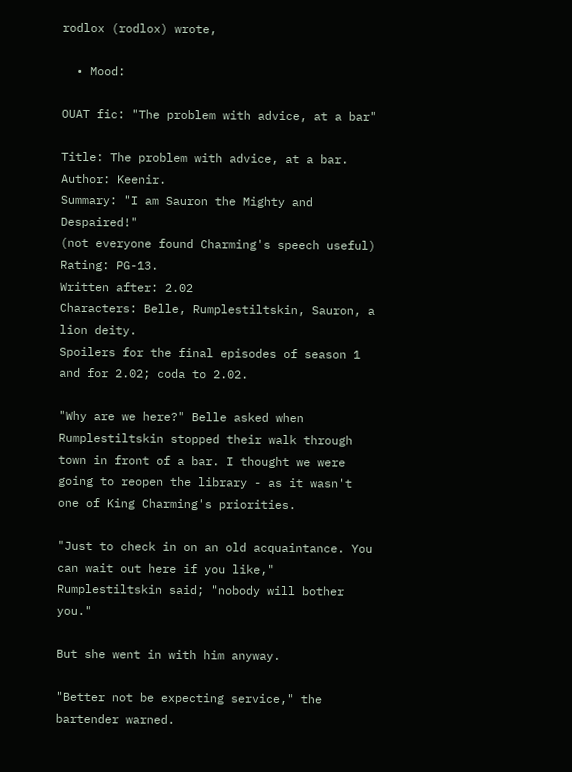rodlox (rodlox) wrote,

  • Mood:

OUAT fic: "The problem with advice, at a bar"

Title: The problem with advice, at a bar.
Author: Keenir.
Summary: "I am Sauron the Mighty and Despaired!"
(not everyone found Charming's speech useful)
Rating: PG-13.
Written after: 2.02
Characters: Belle, Rumplestiltskin, Sauron, a lion deity.
Spoilers for the final episodes of season 1 and for 2.02; coda to 2.02.

"Why are we here?" Belle asked when Rumplestiltskin stopped their walk through town in front of a bar. I thought we were going to reopen the library - as it wasn't one of King Charming's priorities.

"Just to check in on an old acquaintance. You can wait out here if you like," Rumplestiltskin said; "nobody will bother you."

But she went in with him anyway.

"Better not be expecting service," the bartender warned.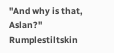"And why is that, Aslan?" Rumplestiltskin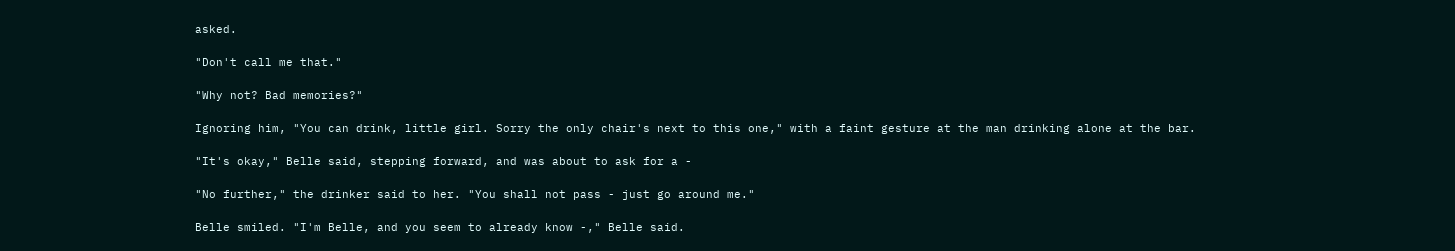asked.

"Don't call me that."

"Why not? Bad memories?"

Ignoring him, "You can drink, little girl. Sorry the only chair's next to this one," with a faint gesture at the man drinking alone at the bar.

"It's okay," Belle said, stepping forward, and was about to ask for a -

"No further," the drinker said to her. "You shall not pass - just go around me."

Belle smiled. "I'm Belle, and you seem to already know -," Belle said.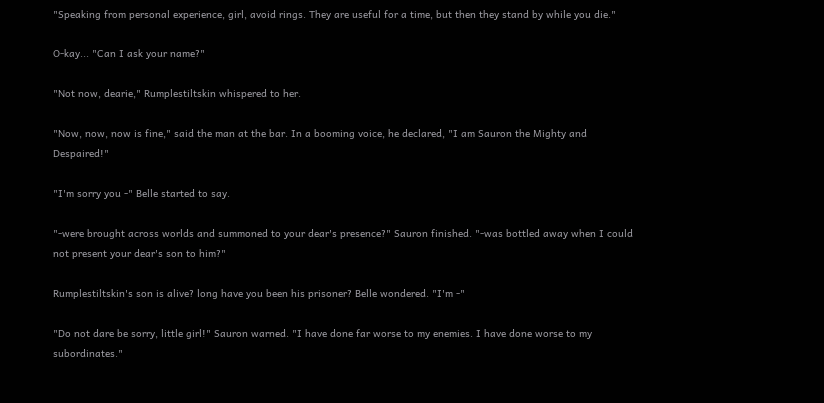"Speaking from personal experience, girl, avoid rings. They are useful for a time, but then they stand by while you die."

O-kay... "Can I ask your name?"

"Not now, dearie," Rumplestiltskin whispered to her.

"Now, now, now is fine," said the man at the bar. In a booming voice, he declared, "I am Sauron the Mighty and Despaired!"

"I'm sorry you -" Belle started to say.

"-were brought across worlds and summoned to your dear's presence?" Sauron finished. "-was bottled away when I could not present your dear's son to him?"

Rumplestiltskin's son is alive? long have you been his prisoner? Belle wondered. "I'm -"

"Do not dare be sorry, little girl!" Sauron warned. "I have done far worse to my enemies. I have done worse to my subordinates."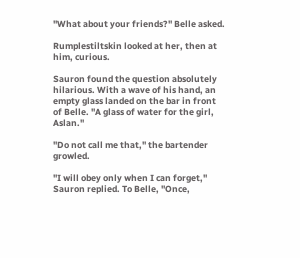"What about your friends?" Belle asked.

Rumplestiltskin looked at her, then at him, curious.

Sauron found the question absolutely hilarious. With a wave of his hand, an empty glass landed on the bar in front of Belle. "A glass of water for the girl, Aslan."

"Do not call me that," the bartender growled.

"I will obey only when I can forget," Sauron replied. To Belle, "Once,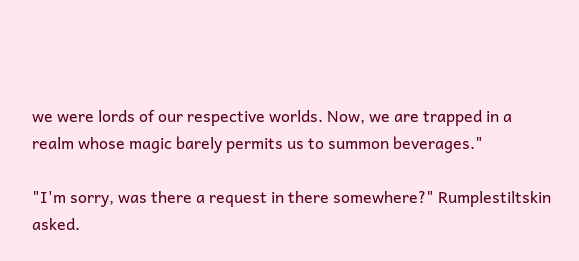we were lords of our respective worlds. Now, we are trapped in a realm whose magic barely permits us to summon beverages."

"I'm sorry, was there a request in there somewhere?" Rumplestiltskin asked.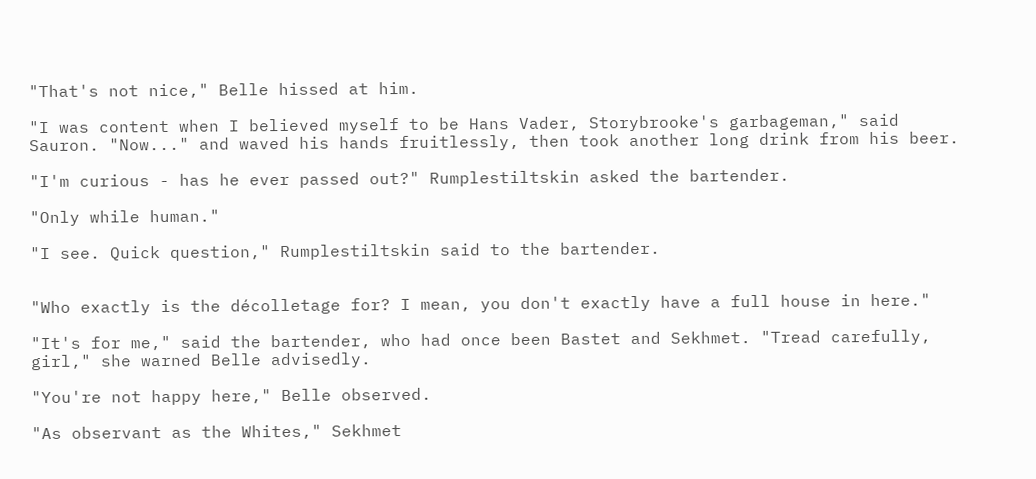"That's not nice," Belle hissed at him.

"I was content when I believed myself to be Hans Vader, Storybrooke's garbageman," said Sauron. "Now..." and waved his hands fruitlessly, then took another long drink from his beer.

"I'm curious - has he ever passed out?" Rumplestiltskin asked the bartender.

"Only while human."

"I see. Quick question," Rumplestiltskin said to the bartender.


"Who exactly is the décolletage for? I mean, you don't exactly have a full house in here."

"It's for me," said the bartender, who had once been Bastet and Sekhmet. "Tread carefully, girl," she warned Belle advisedly.

"You're not happy here," Belle observed.

"As observant as the Whites," Sekhmet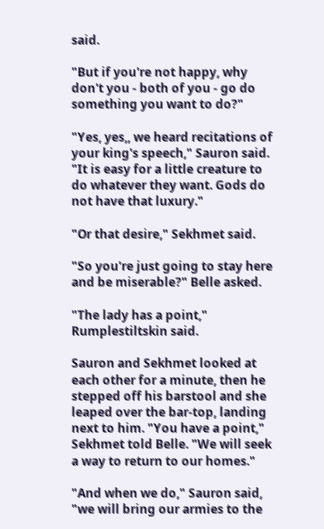said.

"But if you're not happy, why don't you - both of you - go do something you want to do?"

"Yes, yes,, we heard recitations of your king's speech," Sauron said. "It is easy for a little creature to do whatever they want. Gods do not have that luxury."

"Or that desire," Sekhmet said.

"So you're just going to stay here and be miserable?" Belle asked.

"The lady has a point," Rumplestiltskin said.

Sauron and Sekhmet looked at each other for a minute, then he stepped off his barstool and she leaped over the bar-top, landing next to him. "You have a point," Sekhmet told Belle. "We will seek a way to return to our homes."

"And when we do," Sauron said, "we will bring our armies to the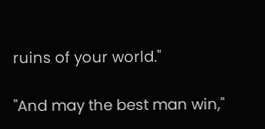ruins of your world."

"And may the best man win,"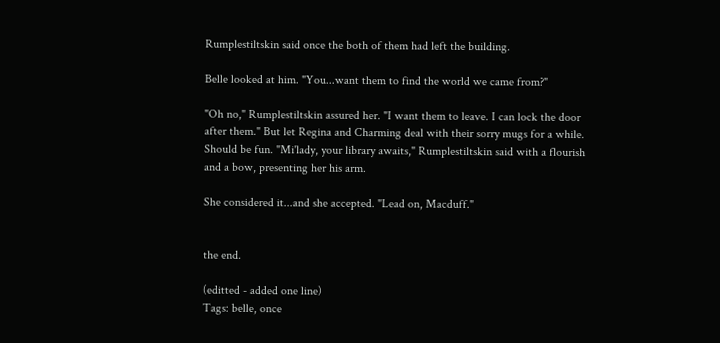Rumplestiltskin said once the both of them had left the building.

Belle looked at him. "You...want them to find the world we came from?"

"Oh no," Rumplestiltskin assured her. "I want them to leave. I can lock the door after them." But let Regina and Charming deal with their sorry mugs for a while. Should be fun. "Mi'lady, your library awaits," Rumplestiltskin said with a flourish and a bow, presenting her his arm.

She considered it...and she accepted. "Lead on, Macduff."


the end.

(editted - added one line)
Tags: belle, once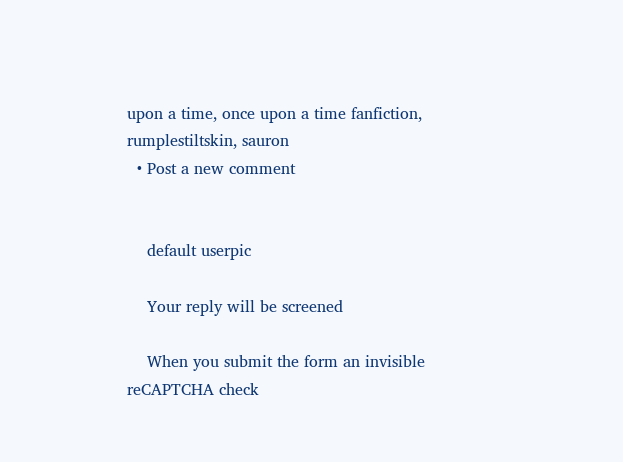upon a time, once upon a time fanfiction, rumplestiltskin, sauron
  • Post a new comment


    default userpic

    Your reply will be screened

    When you submit the form an invisible reCAPTCHA check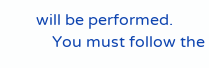will be performed.
    You must follow the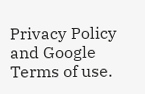Privacy Policy and Google Terms of use.